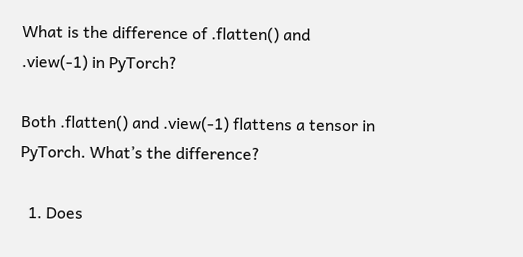What is the difference of .flatten() and .view(-1) in PyTorch?

Both .flatten() and .view(-1) flattens a tensor in PyTorch. What’s the difference?

  1. Does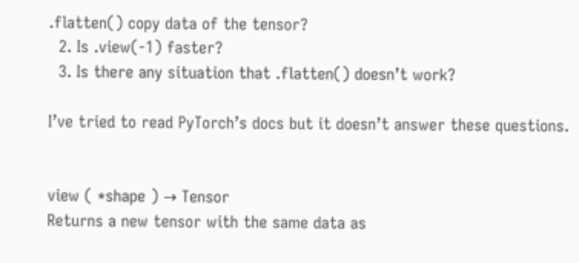.flatten() copy data of the tensor?
  2. Is .view(-1) faster?
  3. Is there any situation that .flatten() doesn’t work?

I’ve tried to read PyTorch’s docs but it doesn’t answer these questions.


view ( *shape ) → Tensor
Returns a new tensor with the same data as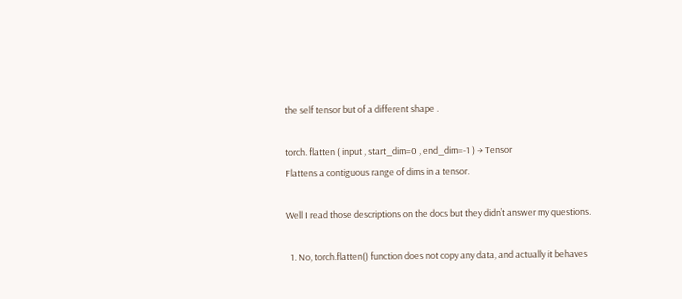the self tensor but of a different shape .

torch. flatten ( input , start_dim=0 , end_dim=-1 ) → Tensor
Flattens a contiguous range of dims in a tensor.

Well I read those descriptions on the docs but they didn’t answer my questions.

  1. No, torch.flatten() function does not copy any data, and actually it behaves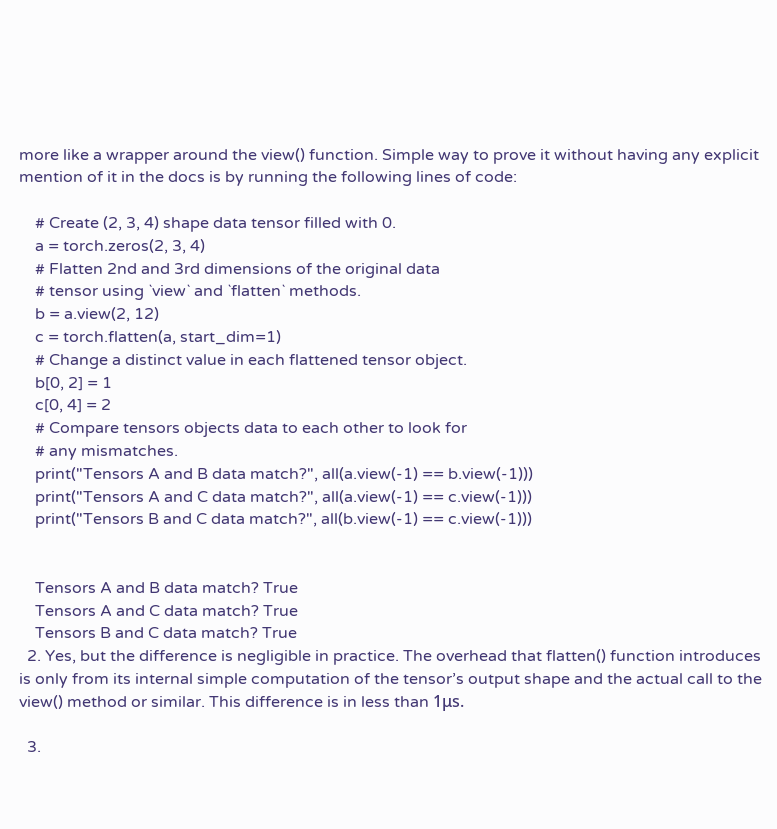more like a wrapper around the view() function. Simple way to prove it without having any explicit mention of it in the docs is by running the following lines of code:

    # Create (2, 3, 4) shape data tensor filled with 0.
    a = torch.zeros(2, 3, 4)
    # Flatten 2nd and 3rd dimensions of the original data
    # tensor using `view` and `flatten` methods.
    b = a.view(2, 12)
    c = torch.flatten(a, start_dim=1)
    # Change a distinct value in each flattened tensor object.
    b[0, 2] = 1
    c[0, 4] = 2
    # Compare tensors objects data to each other to look for
    # any mismatches.
    print("Tensors A and B data match?", all(a.view(-1) == b.view(-1)))
    print("Tensors A and C data match?", all(a.view(-1) == c.view(-1)))
    print("Tensors B and C data match?", all(b.view(-1) == c.view(-1)))


    Tensors A and B data match? True
    Tensors A and C data match? True
    Tensors B and C data match? True
  2. Yes, but the difference is negligible in practice. The overhead that flatten() function introduces is only from its internal simple computation of the tensor’s output shape and the actual call to the view() method or similar. This difference is in less than 1μs.

  3.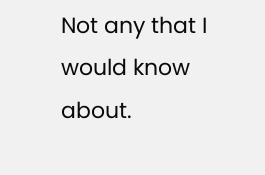Not any that I would know about.